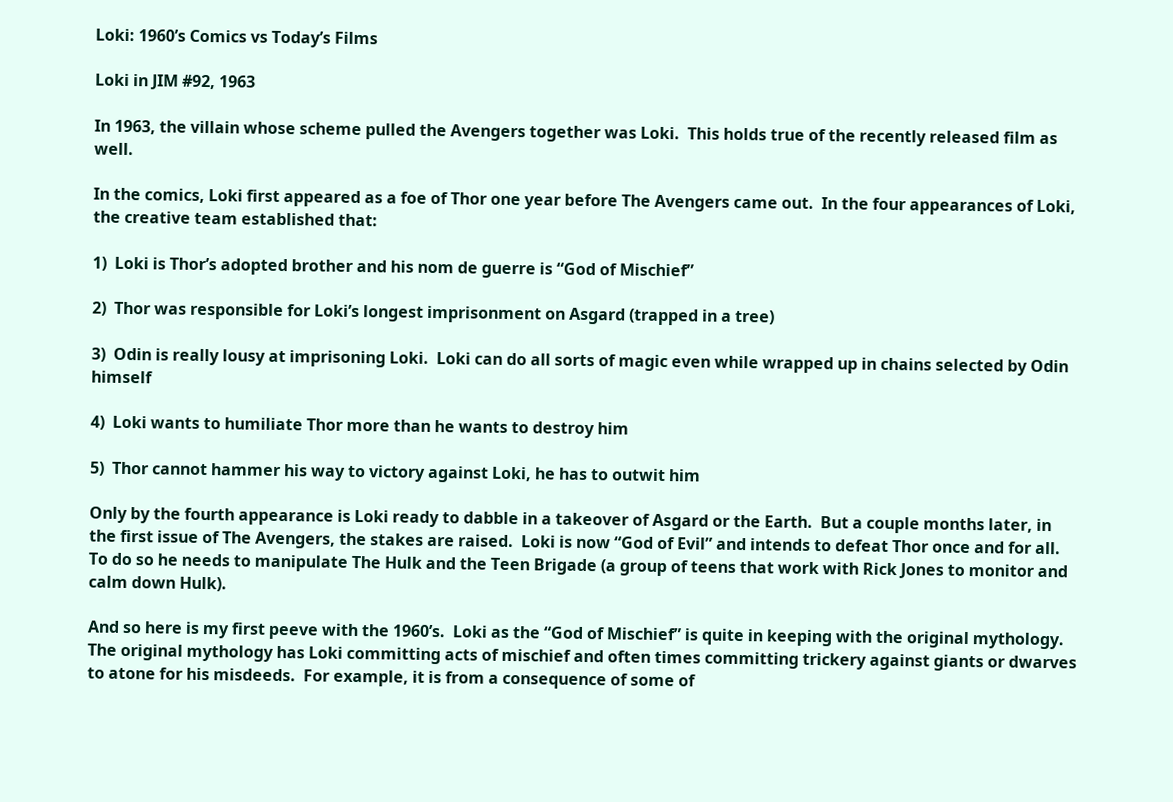Loki: 1960’s Comics vs Today’s Films

Loki in JIM #92, 1963

In 1963, the villain whose scheme pulled the Avengers together was Loki.  This holds true of the recently released film as well.

In the comics, Loki first appeared as a foe of Thor one year before The Avengers came out.  In the four appearances of Loki, the creative team established that:

1)  Loki is Thor’s adopted brother and his nom de guerre is “God of Mischief”

2)  Thor was responsible for Loki’s longest imprisonment on Asgard (trapped in a tree)

3)  Odin is really lousy at imprisoning Loki.  Loki can do all sorts of magic even while wrapped up in chains selected by Odin himself

4)  Loki wants to humiliate Thor more than he wants to destroy him

5)  Thor cannot hammer his way to victory against Loki, he has to outwit him

Only by the fourth appearance is Loki ready to dabble in a takeover of Asgard or the Earth.  But a couple months later, in the first issue of The Avengers, the stakes are raised.  Loki is now “God of Evil” and intends to defeat Thor once and for all.  To do so he needs to manipulate The Hulk and the Teen Brigade (a group of teens that work with Rick Jones to monitor and calm down Hulk).

And so here is my first peeve with the 1960’s.  Loki as the “God of Mischief” is quite in keeping with the original mythology.  The original mythology has Loki committing acts of mischief and often times committing trickery against giants or dwarves to atone for his misdeeds.  For example, it is from a consequence of some of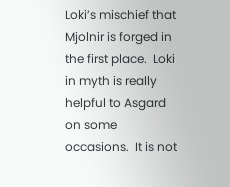Loki’s mischief that Mjolnir is forged in the first place.  Loki in myth is really helpful to Asgard on some occasions.  It is not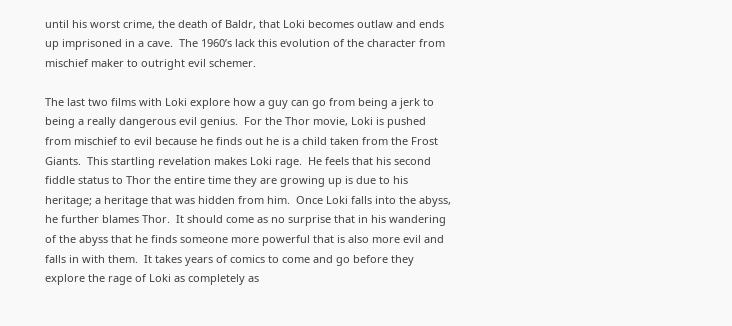until his worst crime, the death of Baldr, that Loki becomes outlaw and ends up imprisoned in a cave.  The 1960’s lack this evolution of the character from mischief maker to outright evil schemer.

The last two films with Loki explore how a guy can go from being a jerk to being a really dangerous evil genius.  For the Thor movie, Loki is pushed from mischief to evil because he finds out he is a child taken from the Frost Giants.  This startling revelation makes Loki rage.  He feels that his second fiddle status to Thor the entire time they are growing up is due to his heritage; a heritage that was hidden from him.  Once Loki falls into the abyss, he further blames Thor.  It should come as no surprise that in his wandering of the abyss that he finds someone more powerful that is also more evil and falls in with them.  It takes years of comics to come and go before they explore the rage of Loki as completely as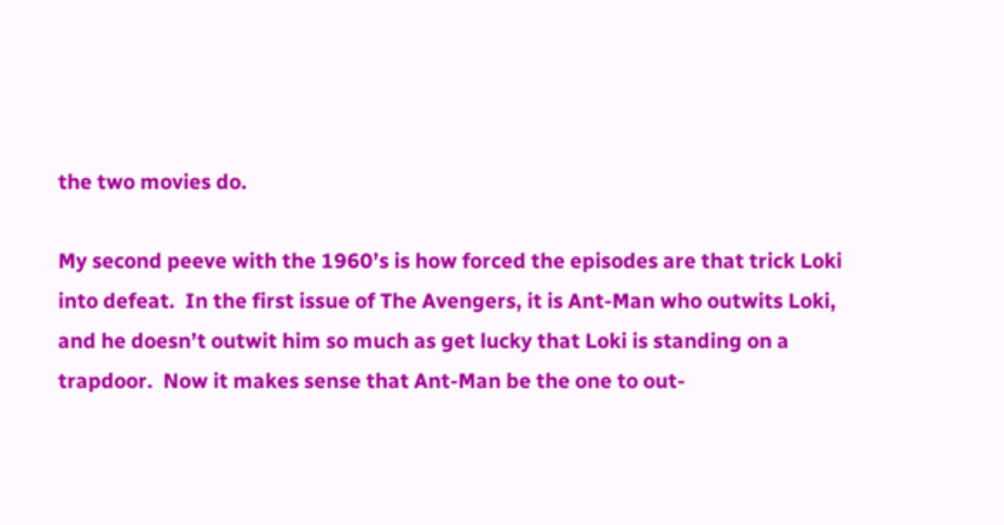the two movies do.

My second peeve with the 1960’s is how forced the episodes are that trick Loki into defeat.  In the first issue of The Avengers, it is Ant-Man who outwits Loki, and he doesn’t outwit him so much as get lucky that Loki is standing on a trapdoor.  Now it makes sense that Ant-Man be the one to out-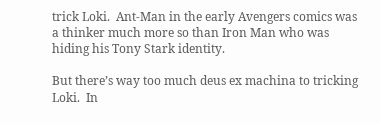trick Loki.  Ant-Man in the early Avengers comics was a thinker much more so than Iron Man who was hiding his Tony Stark identity.

But there’s way too much deus ex machina to tricking Loki.  In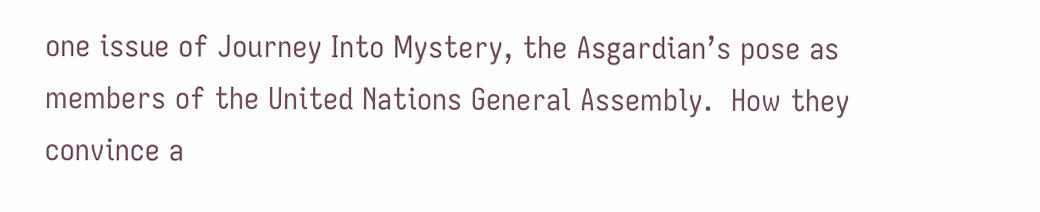one issue of Journey Into Mystery, the Asgardian’s pose as members of the United Nations General Assembly.  How they convince a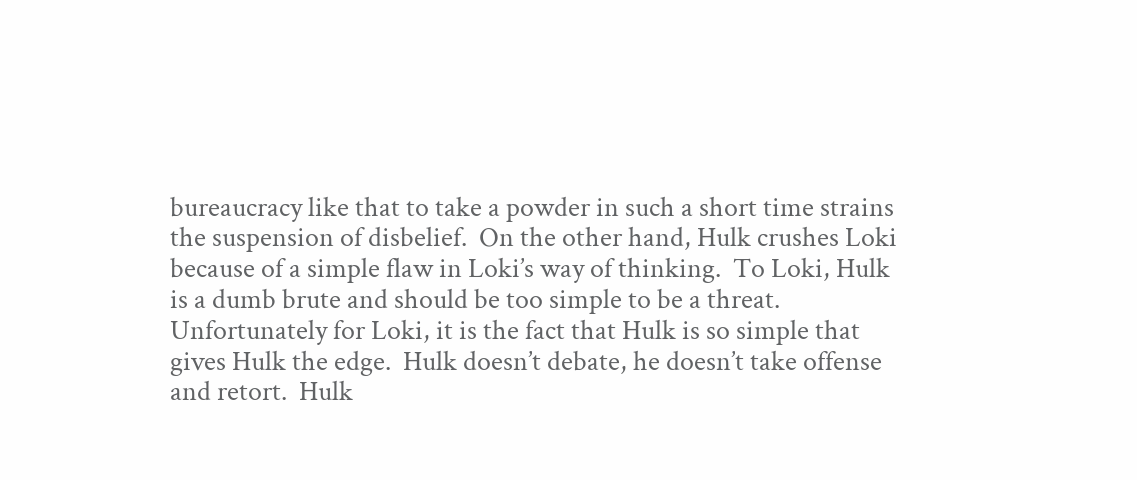bureaucracy like that to take a powder in such a short time strains the suspension of disbelief.  On the other hand, Hulk crushes Loki because of a simple flaw in Loki’s way of thinking.  To Loki, Hulk is a dumb brute and should be too simple to be a threat.  Unfortunately for Loki, it is the fact that Hulk is so simple that gives Hulk the edge.  Hulk doesn’t debate, he doesn’t take offense and retort.  Hulk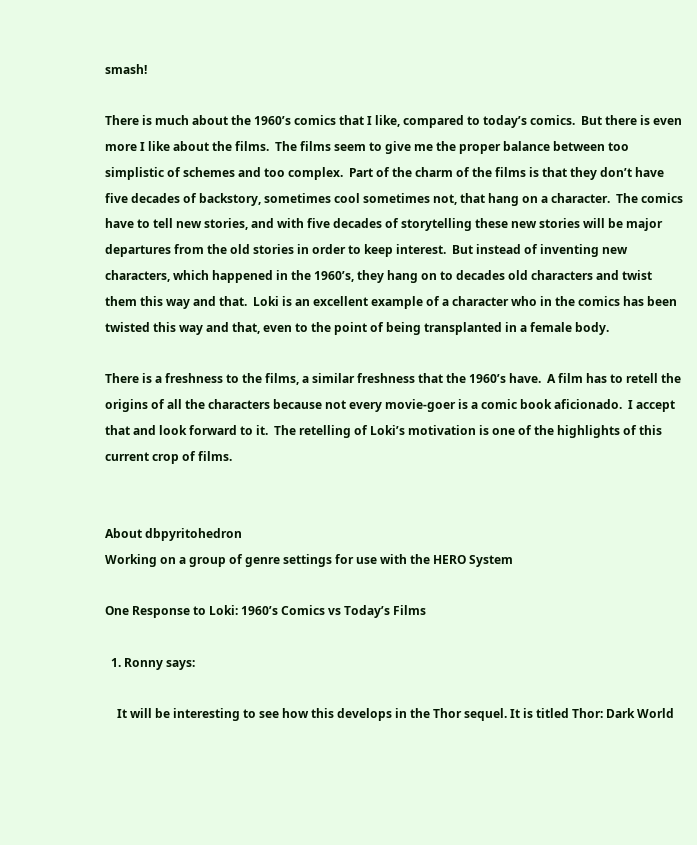smash!

There is much about the 1960’s comics that I like, compared to today’s comics.  But there is even more I like about the films.  The films seem to give me the proper balance between too simplistic of schemes and too complex.  Part of the charm of the films is that they don’t have five decades of backstory, sometimes cool sometimes not, that hang on a character.  The comics have to tell new stories, and with five decades of storytelling these new stories will be major departures from the old stories in order to keep interest.  But instead of inventing new characters, which happened in the 1960’s, they hang on to decades old characters and twist them this way and that.  Loki is an excellent example of a character who in the comics has been twisted this way and that, even to the point of being transplanted in a female body.

There is a freshness to the films, a similar freshness that the 1960’s have.  A film has to retell the origins of all the characters because not every movie-goer is a comic book aficionado.  I accept that and look forward to it.  The retelling of Loki’s motivation is one of the highlights of this current crop of films.


About dbpyritohedron
Working on a group of genre settings for use with the HERO System

One Response to Loki: 1960’s Comics vs Today’s Films

  1. Ronny says:

    It will be interesting to see how this develops in the Thor sequel. It is titled Thor: Dark World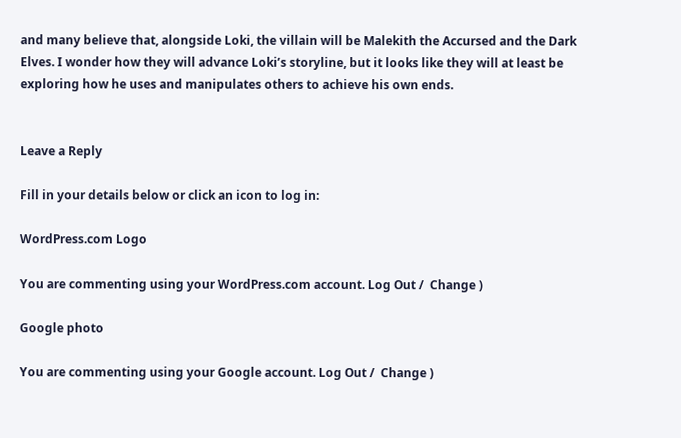and many believe that, alongside Loki, the villain will be Malekith the Accursed and the Dark Elves. I wonder how they will advance Loki’s storyline, but it looks like they will at least be exploring how he uses and manipulates others to achieve his own ends.


Leave a Reply

Fill in your details below or click an icon to log in:

WordPress.com Logo

You are commenting using your WordPress.com account. Log Out /  Change )

Google photo

You are commenting using your Google account. Log Out /  Change )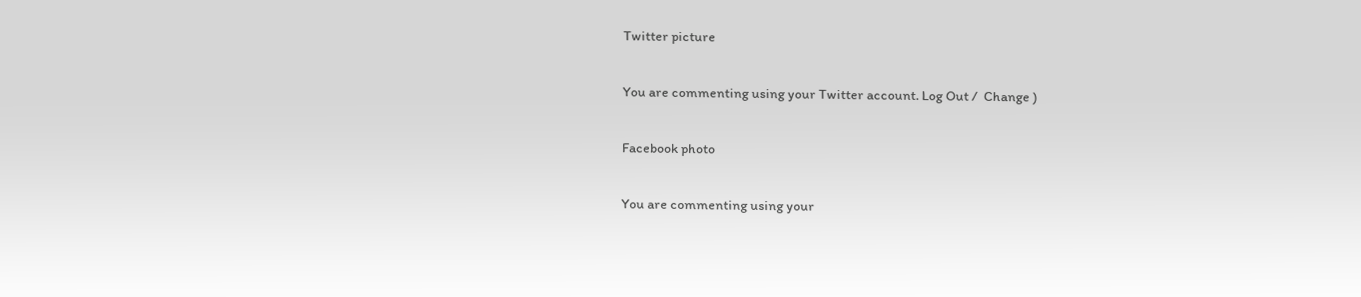Twitter picture

You are commenting using your Twitter account. Log Out /  Change )

Facebook photo

You are commenting using your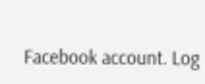Facebook account. Log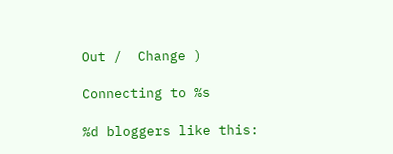Out /  Change )

Connecting to %s

%d bloggers like this: